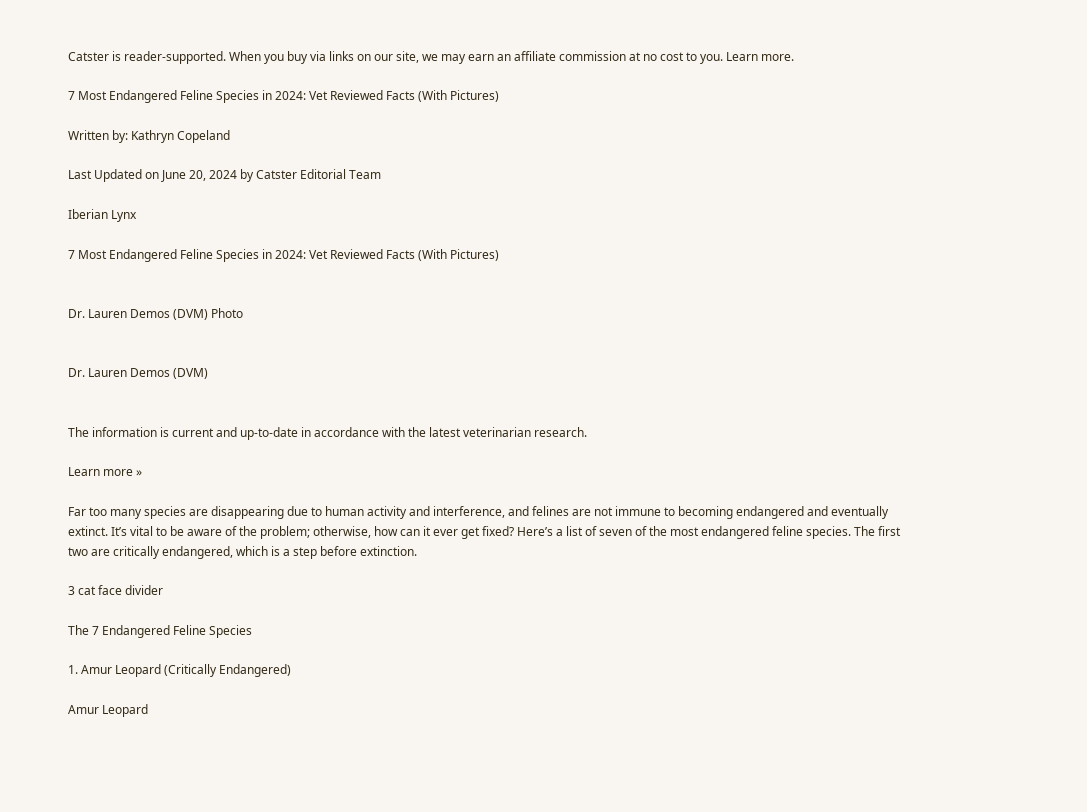Catster is reader-supported. When you buy via links on our site, we may earn an affiliate commission at no cost to you. Learn more.

7 Most Endangered Feline Species in 2024: Vet Reviewed Facts (With Pictures)

Written by: Kathryn Copeland

Last Updated on June 20, 2024 by Catster Editorial Team

Iberian Lynx

7 Most Endangered Feline Species in 2024: Vet Reviewed Facts (With Pictures)


Dr. Lauren Demos (DVM) Photo


Dr. Lauren Demos (DVM)


The information is current and up-to-date in accordance with the latest veterinarian research.

Learn more »

Far too many species are disappearing due to human activity and interference, and felines are not immune to becoming endangered and eventually extinct. It’s vital to be aware of the problem; otherwise, how can it ever get fixed? Here’s a list of seven of the most endangered feline species. The first two are critically endangered, which is a step before extinction.

3 cat face divider

The 7 Endangered Feline Species

1. Amur Leopard (Critically Endangered)

Amur Leopard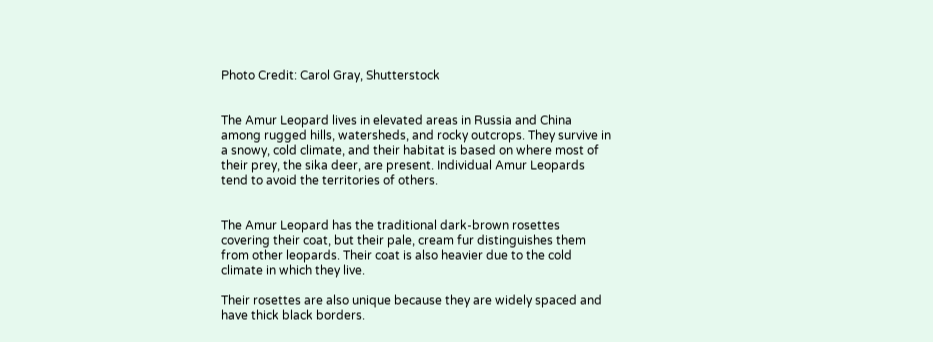Photo Credit: Carol Gray, Shutterstock


The Amur Leopard lives in elevated areas in Russia and China among rugged hills, watersheds, and rocky outcrops. They survive in a snowy, cold climate, and their habitat is based on where most of their prey, the sika deer, are present. Individual Amur Leopards tend to avoid the territories of others.


The Amur Leopard has the traditional dark-brown rosettes covering their coat, but their pale, cream fur distinguishes them from other leopards. Their coat is also heavier due to the cold climate in which they live.

Their rosettes are also unique because they are widely spaced and have thick black borders.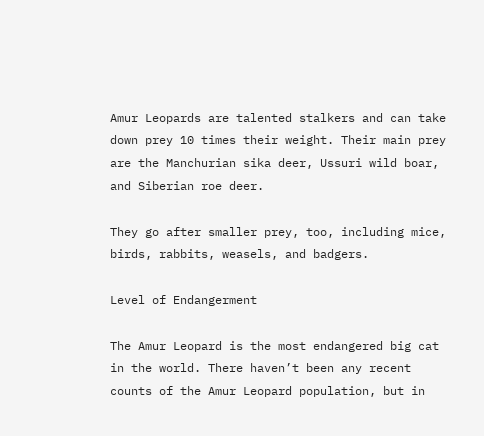Amur Leopards are talented stalkers and can take down prey 10 times their weight. Their main prey are the Manchurian sika deer, Ussuri wild boar, and Siberian roe deer.

They go after smaller prey, too, including mice, birds, rabbits, weasels, and badgers.

Level of Endangerment

The Amur Leopard is the most endangered big cat in the world. There haven’t been any recent counts of the Amur Leopard population, but in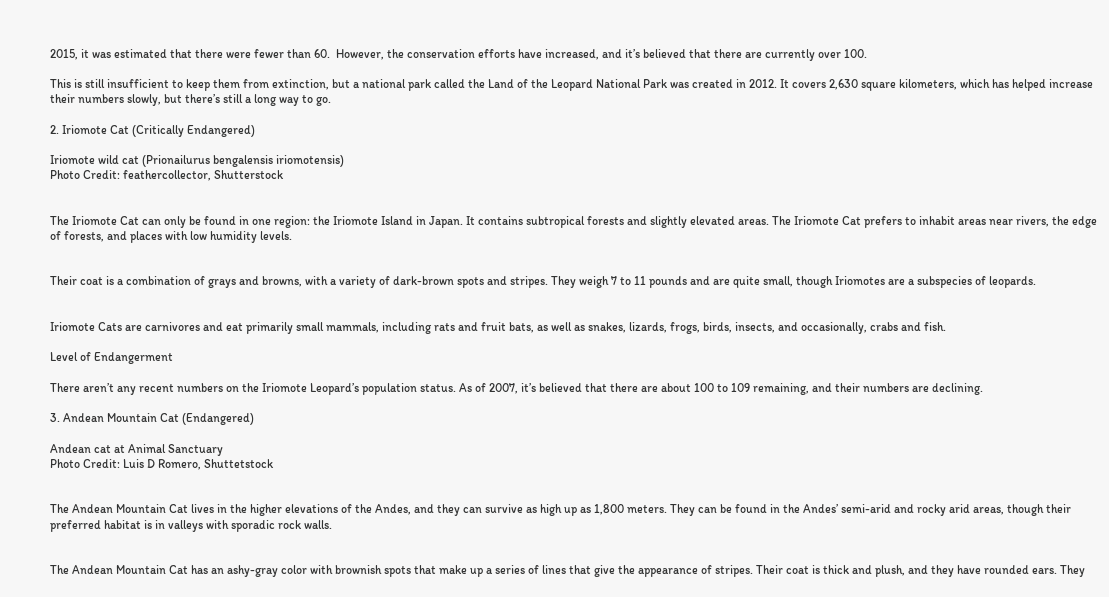2015, it was estimated that there were fewer than 60.  However, the conservation efforts have increased, and it’s believed that there are currently over 100.

This is still insufficient to keep them from extinction, but a national park called the Land of the Leopard National Park was created in 2012. It covers 2,630 square kilometers, which has helped increase their numbers slowly, but there’s still a long way to go.

2. Iriomote Cat (Critically Endangered)

Iriomote wild cat (Prionailurus bengalensis iriomotensis)
Photo Credit: feathercollector, Shutterstock


The Iriomote Cat can only be found in one region: the Iriomote Island in Japan. It contains subtropical forests and slightly elevated areas. The Iriomote Cat prefers to inhabit areas near rivers, the edge of forests, and places with low humidity levels.


Their coat is a combination of grays and browns, with a variety of dark-brown spots and stripes. They weigh 7 to 11 pounds and are quite small, though Iriomotes are a subspecies of leopards.


Iriomote Cats are carnivores and eat primarily small mammals, including rats and fruit bats, as well as snakes, lizards, frogs, birds, insects, and occasionally, crabs and fish.

Level of Endangerment

There aren’t any recent numbers on the Iriomote Leopard’s population status. As of 2007, it’s believed that there are about 100 to 109 remaining, and their numbers are declining.

3. Andean Mountain Cat (Endangered)

Andean cat at Animal Sanctuary
Photo Credit: Luis D Romero, Shuttetstock


The Andean Mountain Cat lives in the higher elevations of the Andes, and they can survive as high up as 1,800 meters. They can be found in the Andes’ semi-arid and rocky arid areas, though their preferred habitat is in valleys with sporadic rock walls.


The Andean Mountain Cat has an ashy-gray color with brownish spots that make up a series of lines that give the appearance of stripes. Their coat is thick and plush, and they have rounded ears. They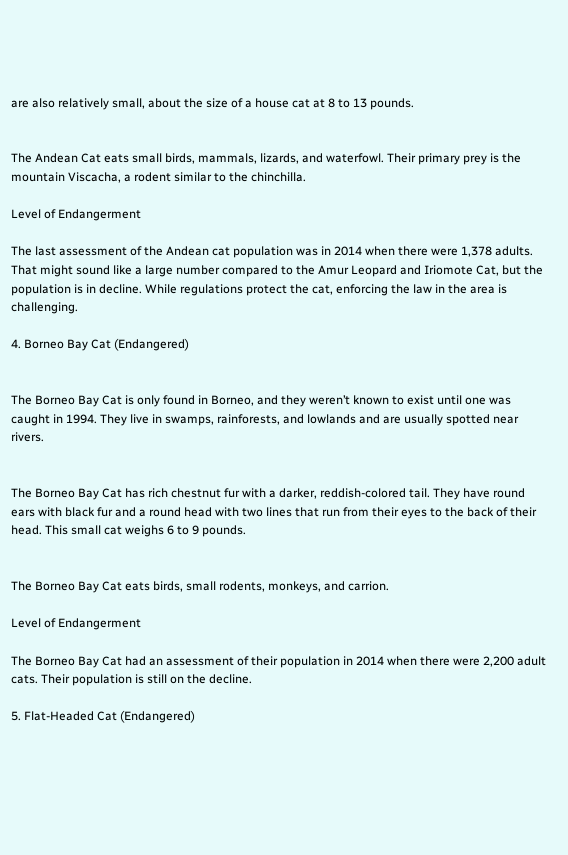are also relatively small, about the size of a house cat at 8 to 13 pounds.


The Andean Cat eats small birds, mammals, lizards, and waterfowl. Their primary prey is the mountain Viscacha, a rodent similar to the chinchilla.

Level of Endangerment

The last assessment of the Andean cat population was in 2014 when there were 1,378 adults. That might sound like a large number compared to the Amur Leopard and Iriomote Cat, but the population is in decline. While regulations protect the cat, enforcing the law in the area is challenging.

4. Borneo Bay Cat (Endangered)


The Borneo Bay Cat is only found in Borneo, and they weren’t known to exist until one was caught in 1994. They live in swamps, rainforests, and lowlands and are usually spotted near rivers.


The Borneo Bay Cat has rich chestnut fur with a darker, reddish-colored tail. They have round ears with black fur and a round head with two lines that run from their eyes to the back of their head. This small cat weighs 6 to 9 pounds.


The Borneo Bay Cat eats birds, small rodents, monkeys, and carrion.

Level of Endangerment

The Borneo Bay Cat had an assessment of their population in 2014 when there were 2,200 adult cats. Their population is still on the decline.

5. Flat-Headed Cat (Endangered)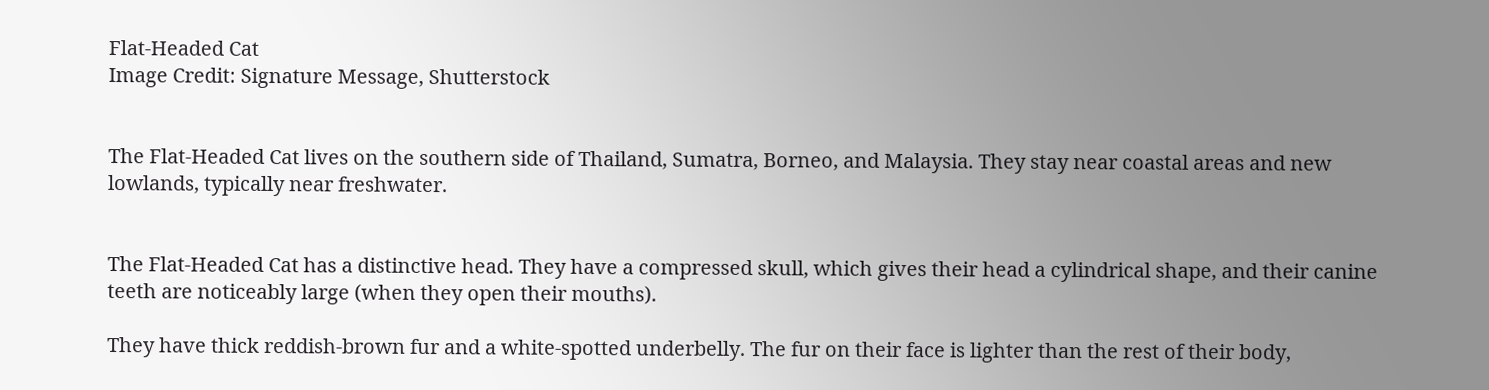Flat-Headed Cat
Image Credit: Signature Message, Shutterstock


The Flat-Headed Cat lives on the southern side of Thailand, Sumatra, Borneo, and Malaysia. They stay near coastal areas and new lowlands, typically near freshwater.


The Flat-Headed Cat has a distinctive head. They have a compressed skull, which gives their head a cylindrical shape, and their canine teeth are noticeably large (when they open their mouths).

They have thick reddish-brown fur and a white-spotted underbelly. The fur on their face is lighter than the rest of their body,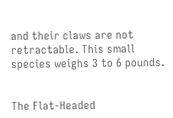and their claws are not retractable. This small species weighs 3 to 6 pounds.


The Flat-Headed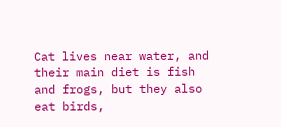Cat lives near water, and their main diet is fish and frogs, but they also eat birds,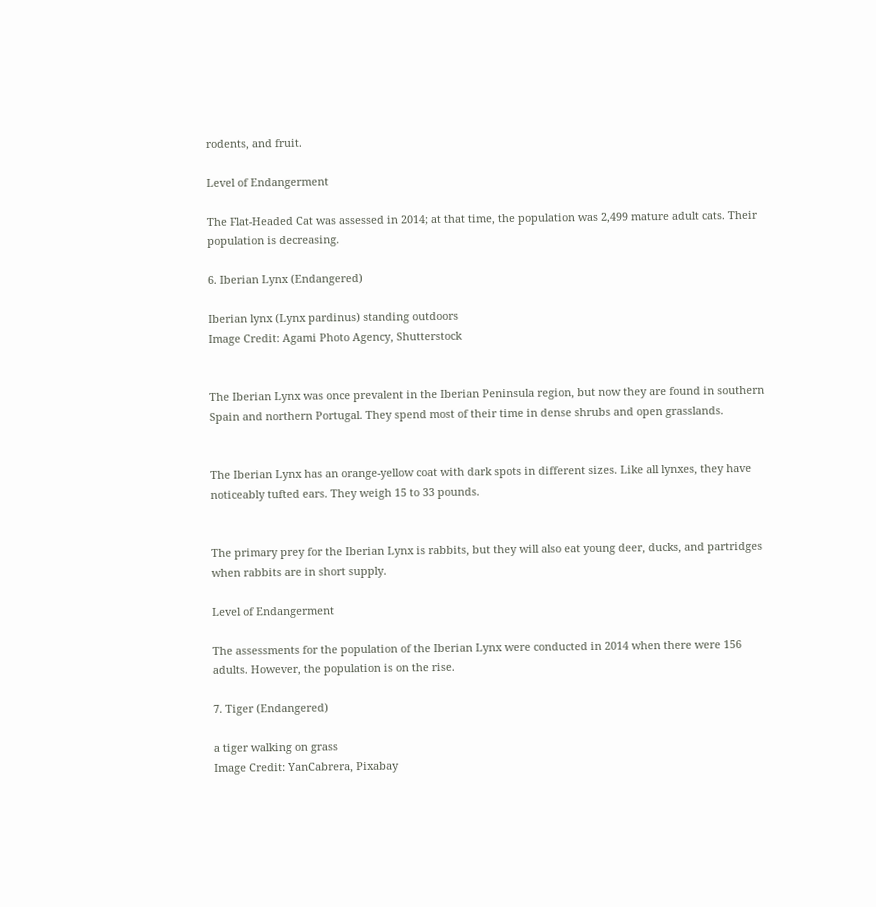rodents, and fruit.

Level of Endangerment

The Flat-Headed Cat was assessed in 2014; at that time, the population was 2,499 mature adult cats. Their population is decreasing.

6. Iberian Lynx (Endangered)

Iberian lynx (Lynx pardinus) standing outdoors
Image Credit: Agami Photo Agency, Shutterstock


The Iberian Lynx was once prevalent in the Iberian Peninsula region, but now they are found in southern Spain and northern Portugal. They spend most of their time in dense shrubs and open grasslands.


The Iberian Lynx has an orange-yellow coat with dark spots in different sizes. Like all lynxes, they have noticeably tufted ears. They weigh 15 to 33 pounds.


The primary prey for the Iberian Lynx is rabbits, but they will also eat young deer, ducks, and partridges when rabbits are in short supply.

Level of Endangerment

The assessments for the population of the Iberian Lynx were conducted in 2014 when there were 156 adults. However, the population is on the rise.

7. Tiger (Endangered)

a tiger walking on grass
Image Credit: YanCabrera, Pixabay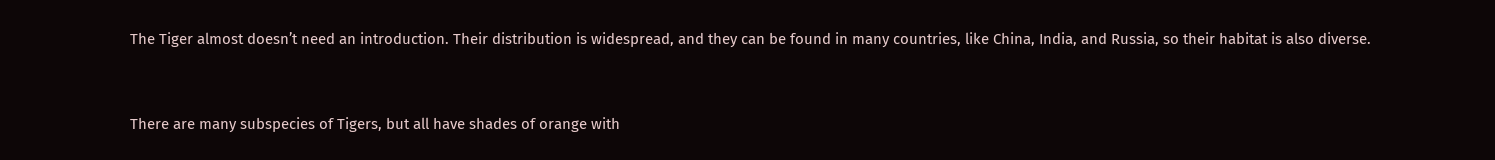The Tiger almost doesn’t need an introduction. Their distribution is widespread, and they can be found in many countries, like China, India, and Russia, so their habitat is also diverse.


There are many subspecies of Tigers, but all have shades of orange with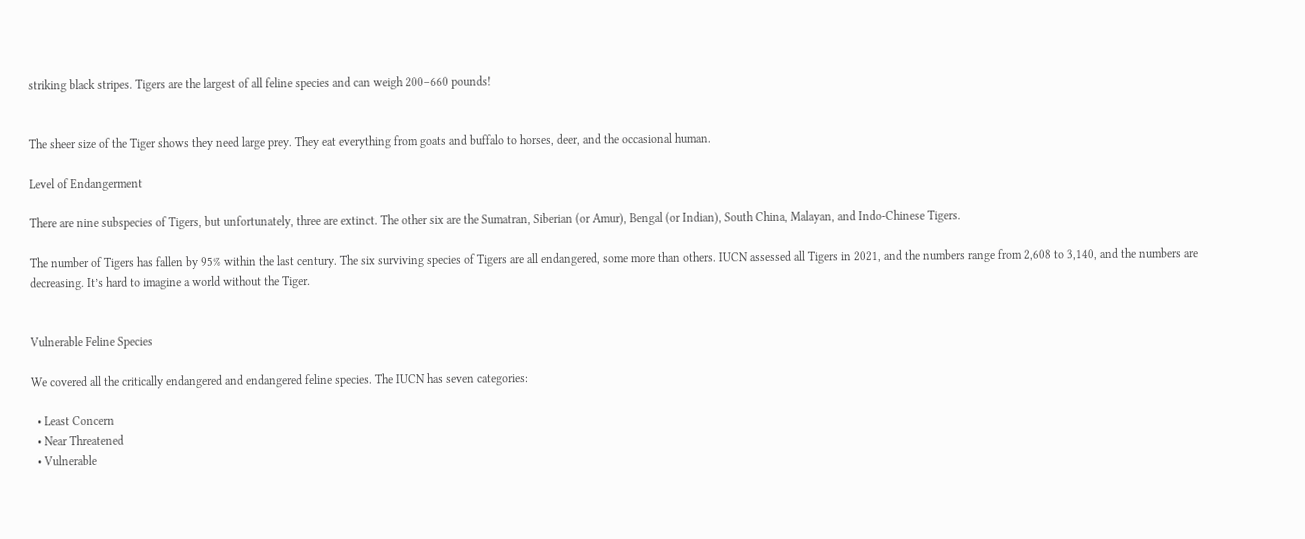striking black stripes. Tigers are the largest of all feline species and can weigh 200–660 pounds!


The sheer size of the Tiger shows they need large prey. They eat everything from goats and buffalo to horses, deer, and the occasional human.

Level of Endangerment

There are nine subspecies of Tigers, but unfortunately, three are extinct. The other six are the Sumatran, Siberian (or Amur), Bengal (or Indian), South China, Malayan, and Indo-Chinese Tigers.

The number of Tigers has fallen by 95% within the last century. The six surviving species of Tigers are all endangered, some more than others. IUCN assessed all Tigers in 2021, and the numbers range from 2,608 to 3,140, and the numbers are decreasing. It’s hard to imagine a world without the Tiger.


Vulnerable Feline Species

We covered all the critically endangered and endangered feline species. The IUCN has seven categories:

  • Least Concern
  • Near Threatened
  • Vulnerable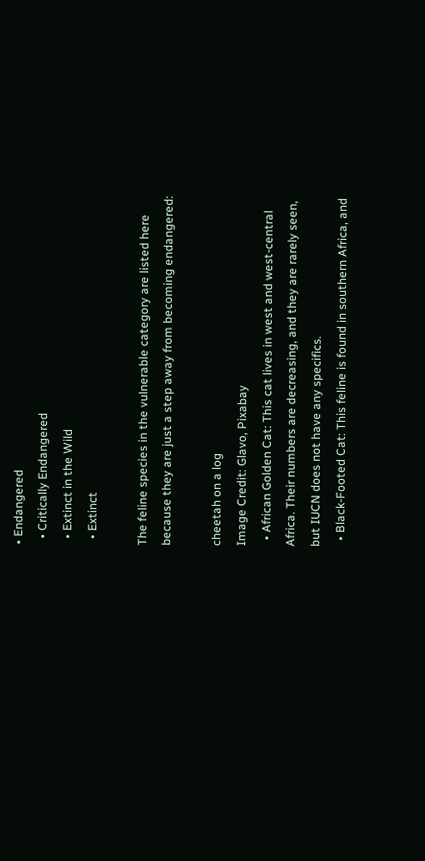• Endangered
  • Critically Endangered
  • Extinct in the Wild
  • Extinct

The feline species in the vulnerable category are listed here because they are just a step away from becoming endangered:

cheetah on a log
Image Credit: Glavo, Pixabay
  • African Golden Cat: This cat lives in west and west-central Africa. Their numbers are decreasing, and they are rarely seen, but IUCN does not have any specifics.
  • Black-Footed Cat: This feline is found in southern Africa, and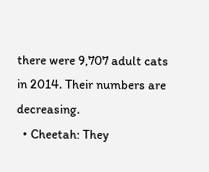there were 9,707 adult cats in 2014. Their numbers are decreasing.
  • Cheetah: They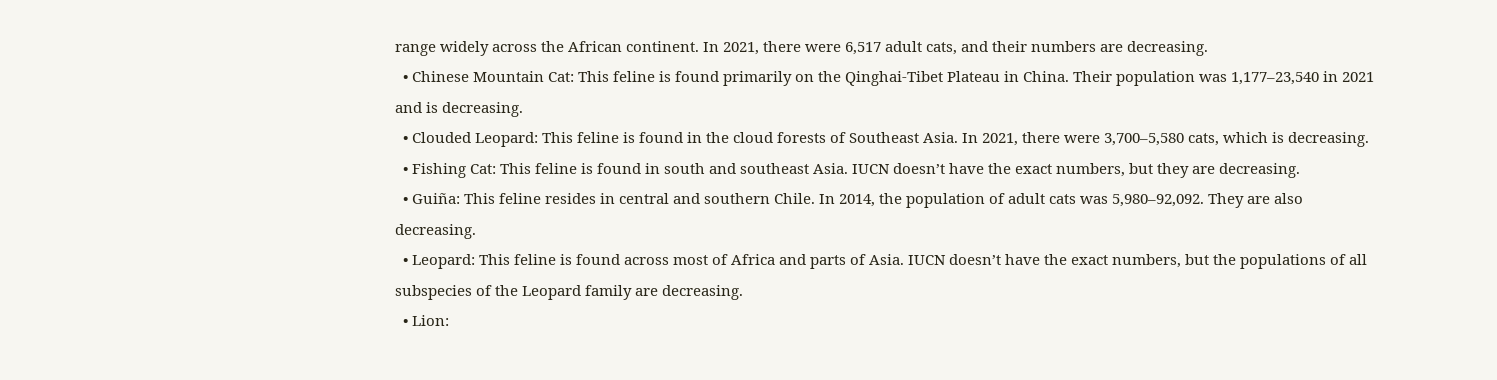range widely across the African continent. In 2021, there were 6,517 adult cats, and their numbers are decreasing.
  • Chinese Mountain Cat: This feline is found primarily on the Qinghai-Tibet Plateau in China. Their population was 1,177–23,540 in 2021 and is decreasing.
  • Clouded Leopard: This feline is found in the cloud forests of Southeast Asia. In 2021, there were 3,700–5,580 cats, which is decreasing.
  • Fishing Cat: This feline is found in south and southeast Asia. IUCN doesn’t have the exact numbers, but they are decreasing.
  • Guiña: This feline resides in central and southern Chile. In 2014, the population of adult cats was 5,980–92,092. They are also decreasing.
  • Leopard: This feline is found across most of Africa and parts of Asia. IUCN doesn’t have the exact numbers, but the populations of all subspecies of the Leopard family are decreasing.
  • Lion: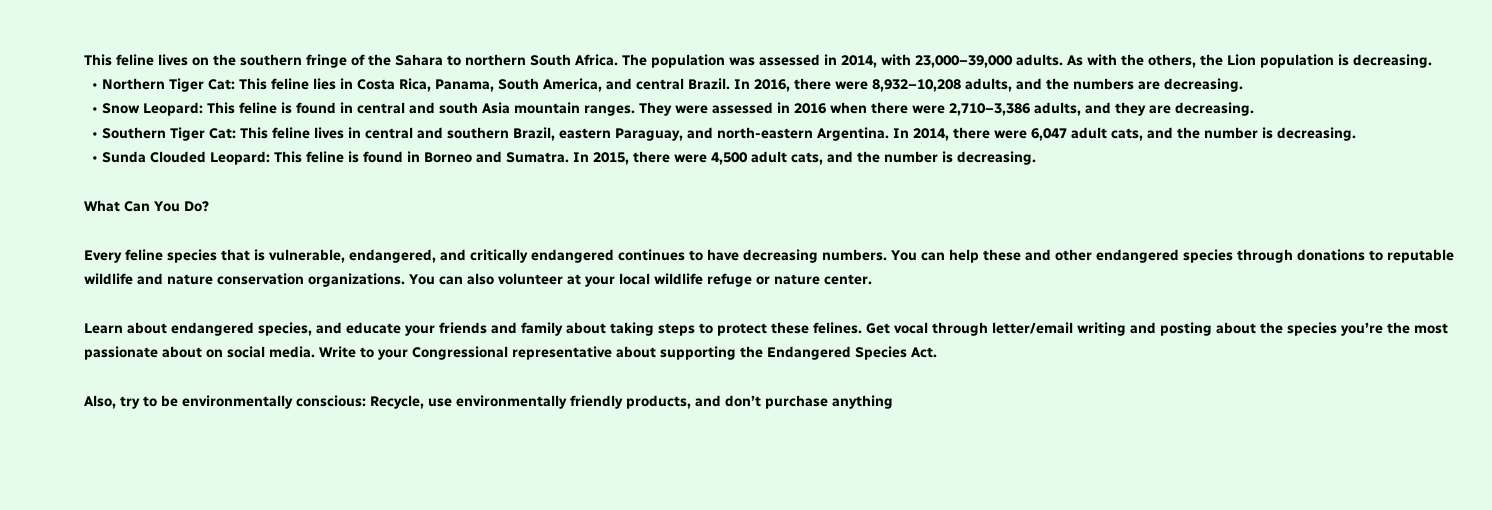This feline lives on the southern fringe of the Sahara to northern South Africa. The population was assessed in 2014, with 23,000–39,000 adults. As with the others, the Lion population is decreasing.
  • Northern Tiger Cat: This feline lies in Costa Rica, Panama, South America, and central Brazil. In 2016, there were 8,932–10,208 adults, and the numbers are decreasing.
  • Snow Leopard: This feline is found in central and south Asia mountain ranges. They were assessed in 2016 when there were 2,710–3,386 adults, and they are decreasing.
  • Southern Tiger Cat: This feline lives in central and southern Brazil, eastern Paraguay, and north-eastern Argentina. In 2014, there were 6,047 adult cats, and the number is decreasing.
  • Sunda Clouded Leopard: This feline is found in Borneo and Sumatra. In 2015, there were 4,500 adult cats, and the number is decreasing.

What Can You Do?

Every feline species that is vulnerable, endangered, and critically endangered continues to have decreasing numbers. You can help these and other endangered species through donations to reputable wildlife and nature conservation organizations. You can also volunteer at your local wildlife refuge or nature center.

Learn about endangered species, and educate your friends and family about taking steps to protect these felines. Get vocal through letter/email writing and posting about the species you’re the most passionate about on social media. Write to your Congressional representative about supporting the Endangered Species Act.

Also, try to be environmentally conscious: Recycle, use environmentally friendly products, and don’t purchase anything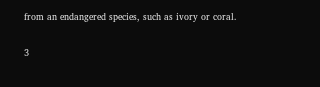from an endangered species, such as ivory or coral.

3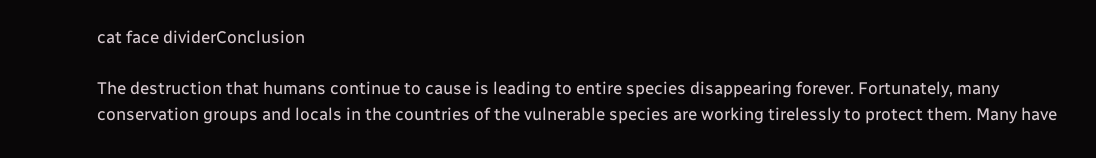cat face dividerConclusion

The destruction that humans continue to cause is leading to entire species disappearing forever. Fortunately, many conservation groups and locals in the countries of the vulnerable species are working tirelessly to protect them. Many have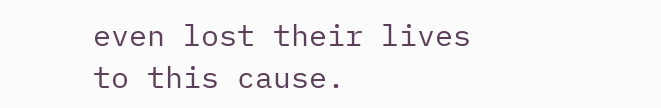even lost their lives to this cause.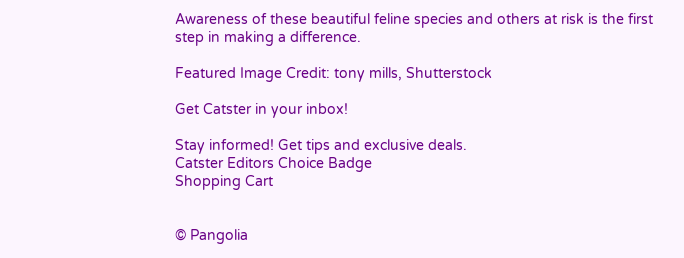Awareness of these beautiful feline species and others at risk is the first step in making a difference.

Featured Image Credit: tony mills, Shutterstock

Get Catster in your inbox!

Stay informed! Get tips and exclusive deals.
Catster Editors Choice Badge
Shopping Cart


© Pangolia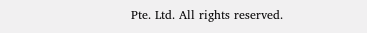Pte. Ltd. All rights reserved.